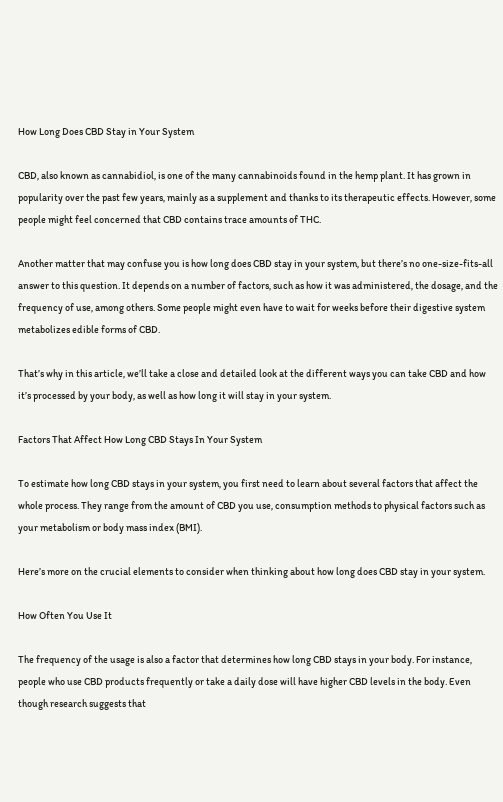How Long Does CBD Stay in Your System

CBD, also known as cannabidiol, is one of the many cannabinoids found in the hemp plant. It has grown in popularity over the past few years, mainly as a supplement and thanks to its therapeutic effects. However, some people might feel concerned that CBD contains trace amounts of THC.

Another matter that may confuse you is how long does CBD stay in your system, but there’s no one-size-fits-all answer to this question. It depends on a number of factors, such as how it was administered, the dosage, and the frequency of use, among others. Some people might even have to wait for weeks before their digestive system metabolizes edible forms of CBD.

That’s why in this article, we’ll take a close and detailed look at the different ways you can take CBD and how it’s processed by your body, as well as how long it will stay in your system.

Factors That Affect How Long CBD Stays In Your System

To estimate how long CBD stays in your system, you first need to learn about several factors that affect the whole process. They range from the amount of CBD you use, consumption methods to physical factors such as your metabolism or body mass index (BMI).

Here’s more on the crucial elements to consider when thinking about how long does CBD stay in your system.

How Often You Use It

The frequency of the usage is also a factor that determines how long CBD stays in your body. For instance, people who use CBD products frequently or take a daily dose will have higher CBD levels in the body. Even though research suggests that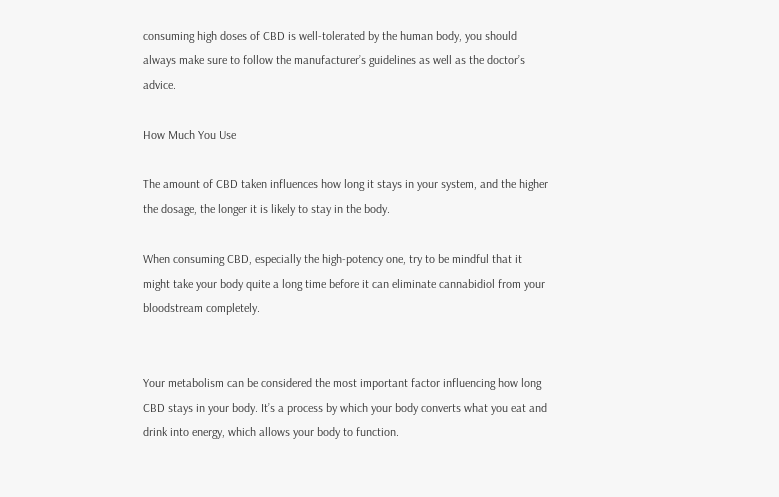consuming high doses of CBD is well-tolerated by the human body, you should always make sure to follow the manufacturer’s guidelines as well as the doctor’s advice.

How Much You Use

The amount of CBD taken influences how long it stays in your system, and the higher the dosage, the longer it is likely to stay in the body.

When consuming CBD, especially the high-potency one, try to be mindful that it might take your body quite a long time before it can eliminate cannabidiol from your bloodstream completely.


Your metabolism can be considered the most important factor influencing how long CBD stays in your body. It’s a process by which your body converts what you eat and drink into energy, which allows your body to function.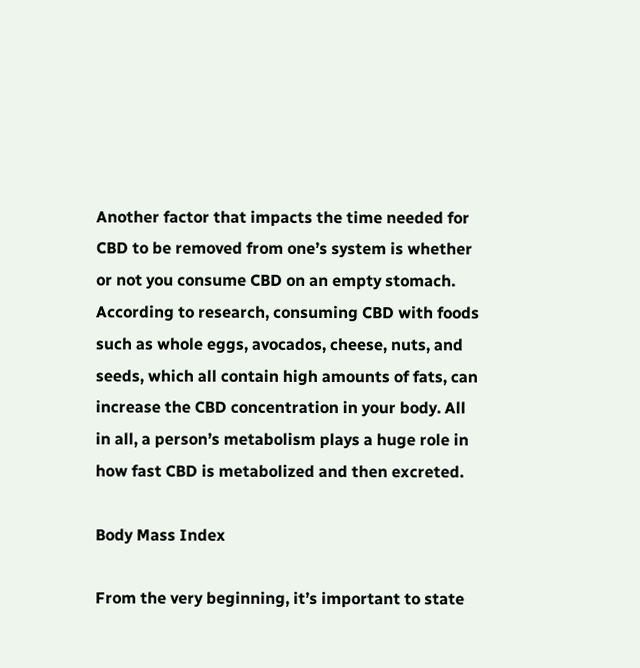Another factor that impacts the time needed for CBD to be removed from one’s system is whether or not you consume CBD on an empty stomach. According to research, consuming CBD with foods such as whole eggs, avocados, cheese, nuts, and seeds, which all contain high amounts of fats, can increase the CBD concentration in your body. All in all, a person’s metabolism plays a huge role in how fast CBD is metabolized and then excreted.

Body Mass Index

From the very beginning, it’s important to state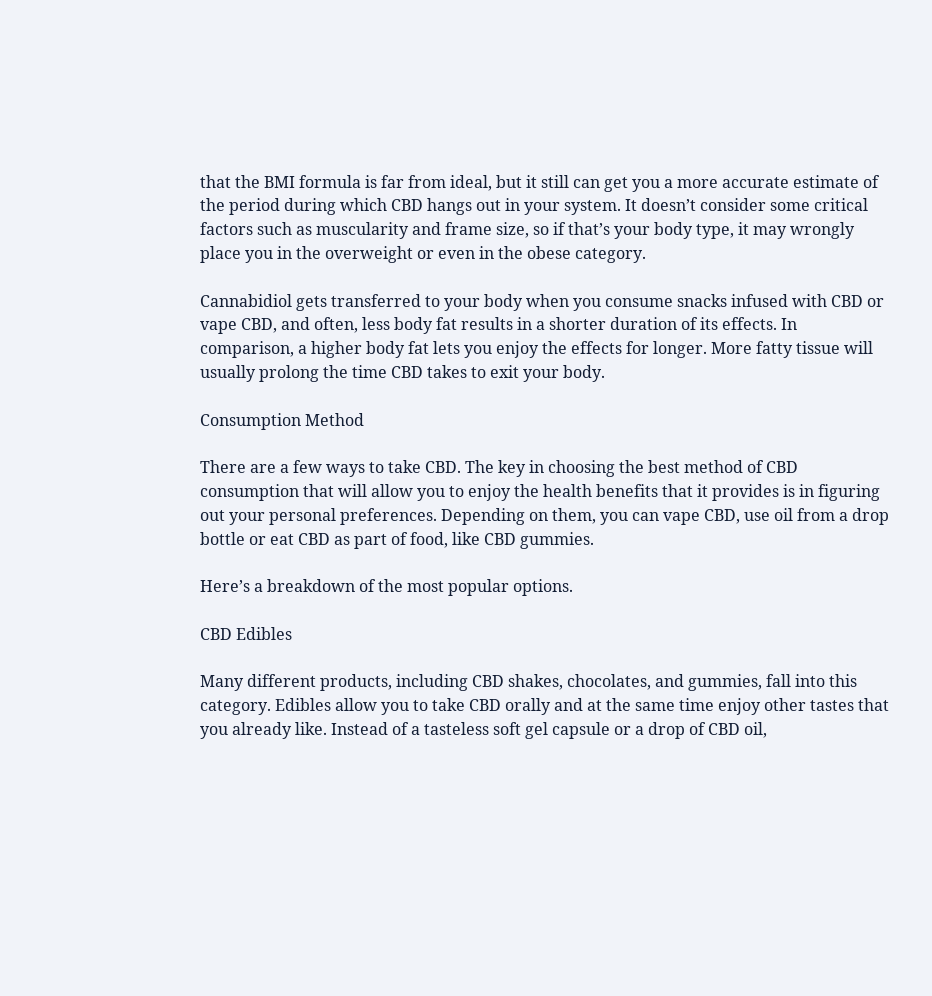that the BMI formula is far from ideal, but it still can get you a more accurate estimate of the period during which CBD hangs out in your system. It doesn’t consider some critical factors such as muscularity and frame size, so if that’s your body type, it may wrongly place you in the overweight or even in the obese category.

Cannabidiol gets transferred to your body when you consume snacks infused with CBD or vape CBD, and often, less body fat results in a shorter duration of its effects. In comparison, a higher body fat lets you enjoy the effects for longer. More fatty tissue will usually prolong the time CBD takes to exit your body.

Consumption Method

There are a few ways to take CBD. The key in choosing the best method of CBD consumption that will allow you to enjoy the health benefits that it provides is in figuring out your personal preferences. Depending on them, you can vape CBD, use oil from a drop bottle or eat CBD as part of food, like CBD gummies.

Here’s a breakdown of the most popular options.

CBD Edibles

Many different products, including CBD shakes, chocolates, and gummies, fall into this category. Edibles allow you to take CBD orally and at the same time enjoy other tastes that you already like. Instead of a tasteless soft gel capsule or a drop of CBD oil,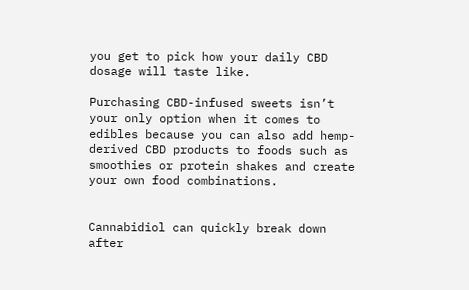you get to pick how your daily CBD dosage will taste like.

Purchasing CBD-infused sweets isn’t your only option when it comes to edibles because you can also add hemp-derived CBD products to foods such as smoothies or protein shakes and create your own food combinations.


Cannabidiol can quickly break down after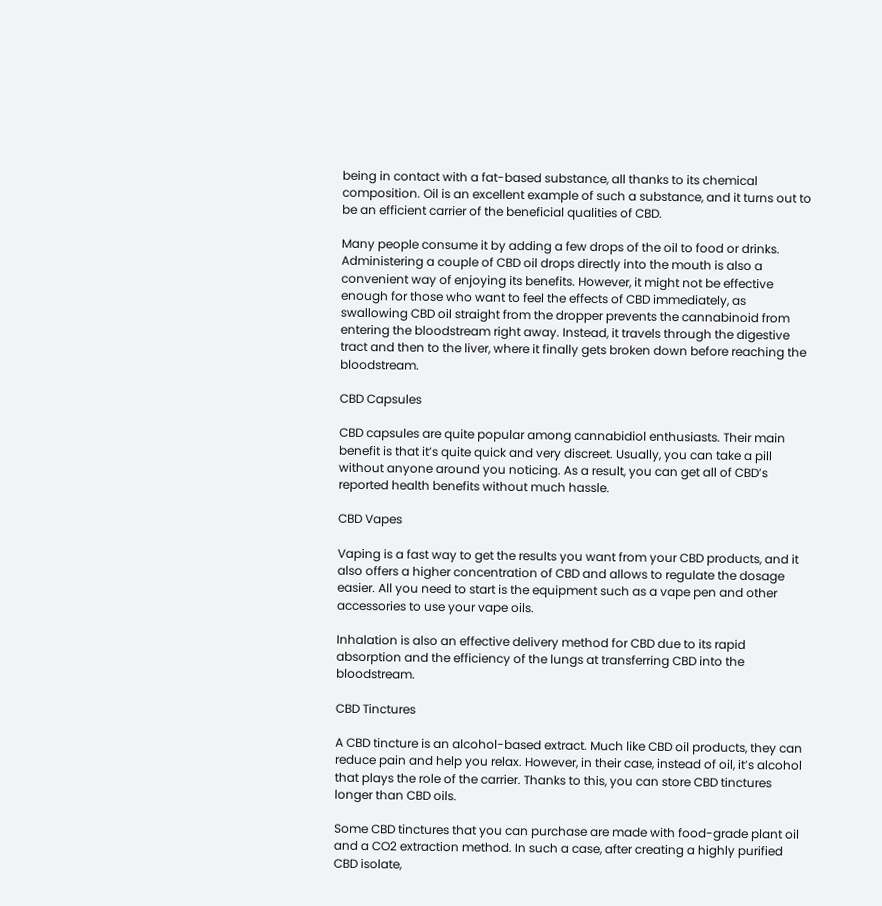being in contact with a fat-based substance, all thanks to its chemical composition. Oil is an excellent example of such a substance, and it turns out to be an efficient carrier of the beneficial qualities of CBD.

Many people consume it by adding a few drops of the oil to food or drinks. Administering a couple of CBD oil drops directly into the mouth is also a convenient way of enjoying its benefits. However, it might not be effective enough for those who want to feel the effects of CBD immediately, as swallowing CBD oil straight from the dropper prevents the cannabinoid from entering the bloodstream right away. Instead, it travels through the digestive tract and then to the liver, where it finally gets broken down before reaching the bloodstream.

CBD Capsules

CBD capsules are quite popular among cannabidiol enthusiasts. Their main benefit is that it’s quite quick and very discreet. Usually, you can take a pill without anyone around you noticing. As a result, you can get all of CBD’s reported health benefits without much hassle.

CBD Vapes

Vaping is a fast way to get the results you want from your CBD products, and it also offers a higher concentration of CBD and allows to regulate the dosage easier. All you need to start is the equipment such as a vape pen and other accessories to use your vape oils.

Inhalation is also an effective delivery method for CBD due to its rapid absorption and the efficiency of the lungs at transferring CBD into the bloodstream.

CBD Tinctures

A CBD tincture is an alcohol-based extract. Much like CBD oil products, they can reduce pain and help you relax. However, in their case, instead of oil, it’s alcohol that plays the role of the carrier. Thanks to this, you can store CBD tinctures longer than CBD oils.

Some CBD tinctures that you can purchase are made with food-grade plant oil and a CO2 extraction method. In such a case, after creating a highly purified CBD isolate,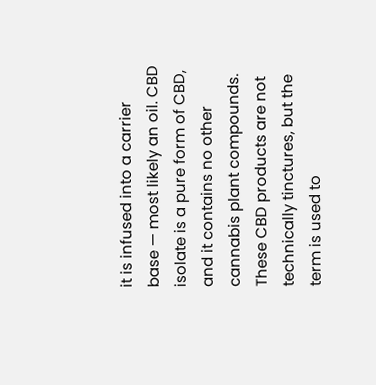it is infused into a carrier base — most likely an oil. CBD isolate is a pure form of CBD, and it contains no other cannabis plant compounds. These CBD products are not technically tinctures, but the term is used to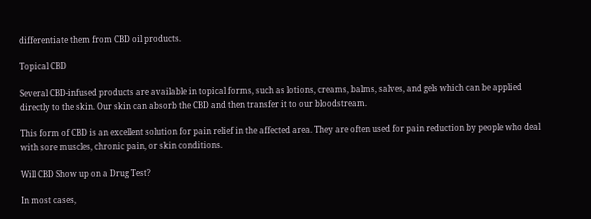differentiate them from CBD oil products.

Topical CBD

Several CBD-infused products are available in topical forms, such as lotions, creams, balms, salves, and gels which can be applied directly to the skin. Our skin can absorb the CBD and then transfer it to our bloodstream.

This form of CBD is an excellent solution for pain relief in the affected area. They are often used for pain reduction by people who deal with sore muscles, chronic pain, or skin conditions.

Will CBD Show up on a Drug Test?

In most cases,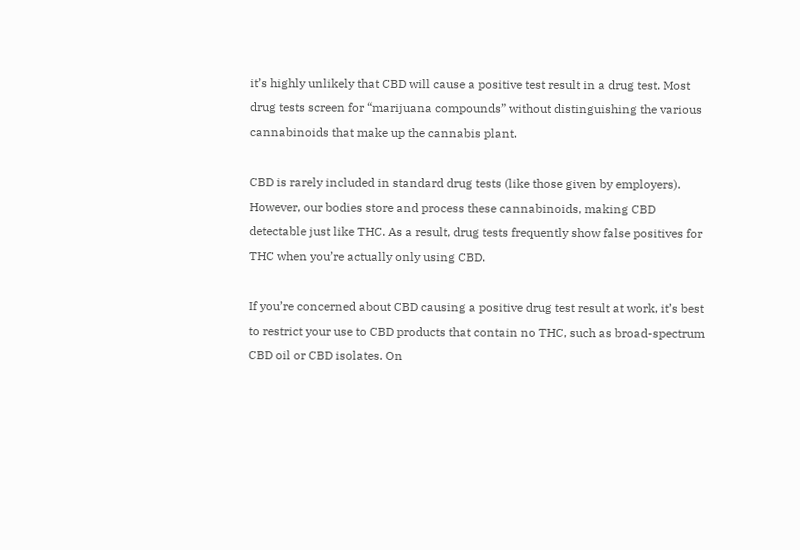it’s highly unlikely that CBD will cause a positive test result in a drug test. Most drug tests screen for “marijuana compounds” without distinguishing the various cannabinoids that make up the cannabis plant.

CBD is rarely included in standard drug tests (like those given by employers). However, our bodies store and process these cannabinoids, making CBD detectable just like THC. As a result, drug tests frequently show false positives for THC when you’re actually only using CBD.

If you’re concerned about CBD causing a positive drug test result at work, it’s best to restrict your use to CBD products that contain no THC, such as broad-spectrum CBD oil or CBD isolates. On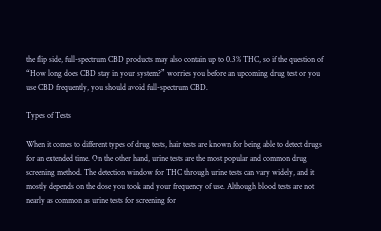the flip side, full-spectrum CBD products may also contain up to 0.3% THC, so if the question of “How long does CBD stay in your system?” worries you before an upcoming drug test or you use CBD frequently, you should avoid full-spectrum CBD.

Types of Tests

When it comes to different types of drug tests, hair tests are known for being able to detect drugs for an extended time. On the other hand, urine tests are the most popular and common drug screening method. The detection window for THC through urine tests can vary widely, and it mostly depends on the dose you took and your frequency of use. Although blood tests are not nearly as common as urine tests for screening for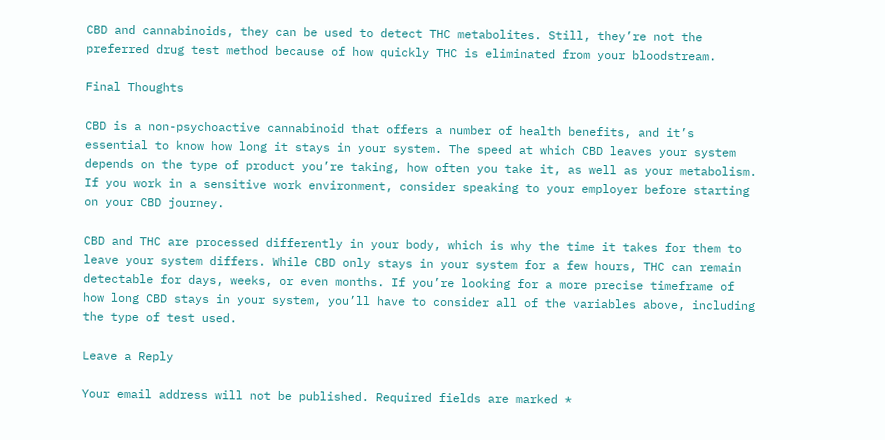CBD and cannabinoids, they can be used to detect THC metabolites. Still, they’re not the preferred drug test method because of how quickly THC is eliminated from your bloodstream.

Final Thoughts

CBD is a non-psychoactive cannabinoid that offers a number of health benefits, and it’s essential to know how long it stays in your system. The speed at which CBD leaves your system depends on the type of product you’re taking, how often you take it, as well as your metabolism.  If you work in a sensitive work environment, consider speaking to your employer before starting on your CBD journey.

CBD and THC are processed differently in your body, which is why the time it takes for them to leave your system differs. While CBD only stays in your system for a few hours, THC can remain detectable for days, weeks, or even months. If you’re looking for a more precise timeframe of how long CBD stays in your system, you’ll have to consider all of the variables above, including the type of test used.

Leave a Reply

Your email address will not be published. Required fields are marked *